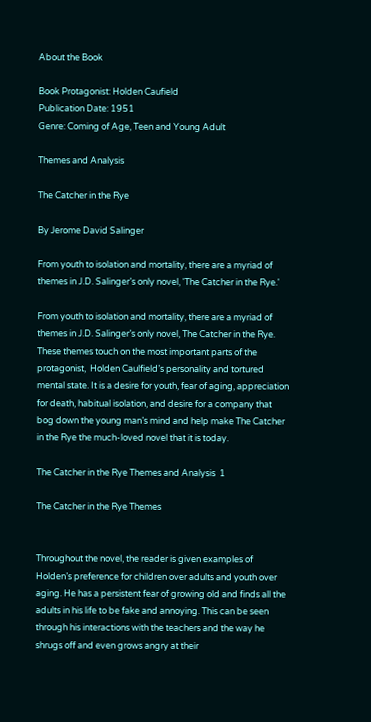About the Book

Book Protagonist: Holden Caufield
Publication Date: 1951
Genre: Coming of Age, Teen and Young Adult

Themes and Analysis

The Catcher in the Rye

By Jerome David Salinger

From youth to isolation and mortality, there are a myriad of themes in J.D. Salinger’s only novel, 'The Catcher in the Rye.'

From youth to isolation and mortality, there are a myriad of themes in J.D. Salinger’s only novel, The Catcher in the Rye. These themes touch on the most important parts of the protagonist,  Holden Caulfield’s personality and tortured mental state. It is a desire for youth, fear of aging, appreciation for death, habitual isolation, and desire for a company that bog down the young man’s mind and help make The Catcher in the Rye the much-loved novel that it is today.

The Catcher in the Rye Themes and Analysis  1

The Catcher in the Rye Themes


Throughout the novel, the reader is given examples of Holden’s preference for children over adults and youth over aging. He has a persistent fear of growing old and finds all the adults in his life to be fake and annoying. This can be seen through his interactions with the teachers and the way he shrugs off and even grows angry at their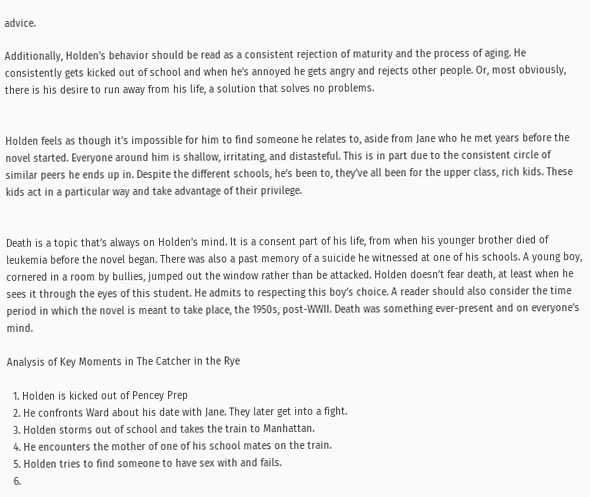advice.

Additionally, Holden’s behavior should be read as a consistent rejection of maturity and the process of aging. He consistently gets kicked out of school and when he’s annoyed he gets angry and rejects other people. Or, most obviously, there is his desire to run away from his life, a solution that solves no problems.


Holden feels as though it’s impossible for him to find someone he relates to, aside from Jane who he met years before the novel started. Everyone around him is shallow, irritating, and distasteful. This is in part due to the consistent circle of similar peers he ends up in. Despite the different schools, he’s been to, they’ve all been for the upper class, rich kids. These kids act in a particular way and take advantage of their privilege.


Death is a topic that’s always on Holden’s mind. It is a consent part of his life, from when his younger brother died of leukemia before the novel began. There was also a past memory of a suicide he witnessed at one of his schools. A young boy, cornered in a room by bullies, jumped out the window rather than be attacked. Holden doesn’t fear death, at least when he sees it through the eyes of this student. He admits to respecting this boy’s choice. A reader should also consider the time period in which the novel is meant to take place, the 1950s, post-WWII. Death was something ever-present and on everyone’s mind.

Analysis of Key Moments in The Catcher in the Rye

  1. Holden is kicked out of Pencey Prep
  2. He confronts Ward about his date with Jane. They later get into a fight.
  3. Holden storms out of school and takes the train to Manhattan.
  4. He encounters the mother of one of his school mates on the train.
  5. Holden tries to find someone to have sex with and fails.
  6.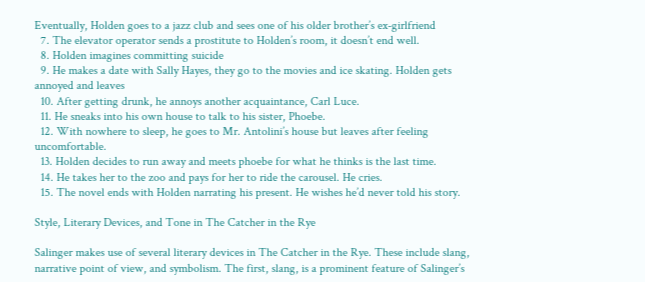Eventually, Holden goes to a jazz club and sees one of his older brother’s ex-girlfriend
  7. The elevator operator sends a prostitute to Holden’s room, it doesn’t end well.
  8. Holden imagines committing suicide
  9. He makes a date with Sally Hayes, they go to the movies and ice skating. Holden gets annoyed and leaves
  10. After getting drunk, he annoys another acquaintance, Carl Luce.
  11. He sneaks into his own house to talk to his sister, Phoebe.
  12. With nowhere to sleep, he goes to Mr. Antolini’s house but leaves after feeling uncomfortable.
  13. Holden decides to run away and meets phoebe for what he thinks is the last time.
  14. He takes her to the zoo and pays for her to ride the carousel. He cries.
  15. The novel ends with Holden narrating his present. He wishes he’d never told his story.

Style, Literary Devices, and Tone in The Catcher in the Rye

Salinger makes use of several literary devices in The Catcher in the Rye. These include slang, narrative point of view, and symbolism. The first, slang, is a prominent feature of Salinger’s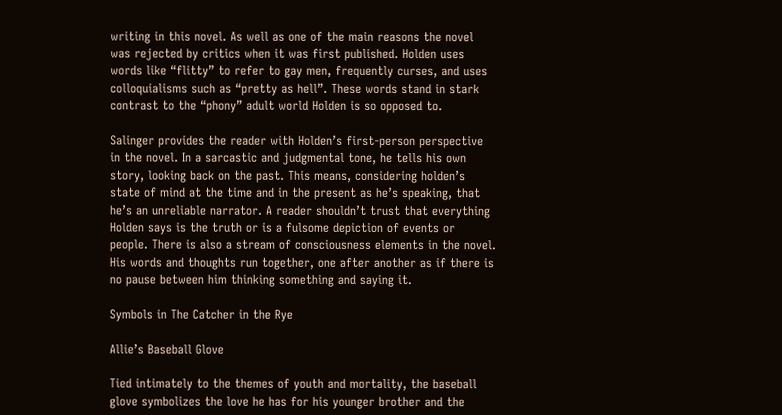writing in this novel. As well as one of the main reasons the novel was rejected by critics when it was first published. Holden uses words like “flitty” to refer to gay men, frequently curses, and uses colloquialisms such as “pretty as hell”. These words stand in stark contrast to the “phony” adult world Holden is so opposed to.

Salinger provides the reader with Holden’s first-person perspective in the novel. In a sarcastic and judgmental tone, he tells his own story, looking back on the past. This means, considering holden’s state of mind at the time and in the present as he’s speaking, that he’s an unreliable narrator. A reader shouldn’t trust that everything Holden says is the truth or is a fulsome depiction of events or people. There is also a stream of consciousness elements in the novel. His words and thoughts run together, one after another as if there is no pause between him thinking something and saying it.

Symbols in The Catcher in the Rye

Allie’s Baseball Glove

Tied intimately to the themes of youth and mortality, the baseball glove symbolizes the love he has for his younger brother and the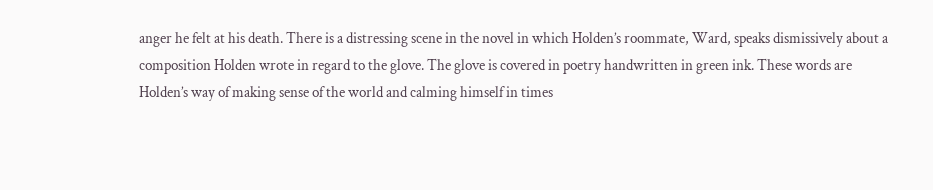anger he felt at his death. There is a distressing scene in the novel in which Holden’s roommate, Ward, speaks dismissively about a composition Holden wrote in regard to the glove. The glove is covered in poetry handwritten in green ink. These words are Holden’s way of making sense of the world and calming himself in times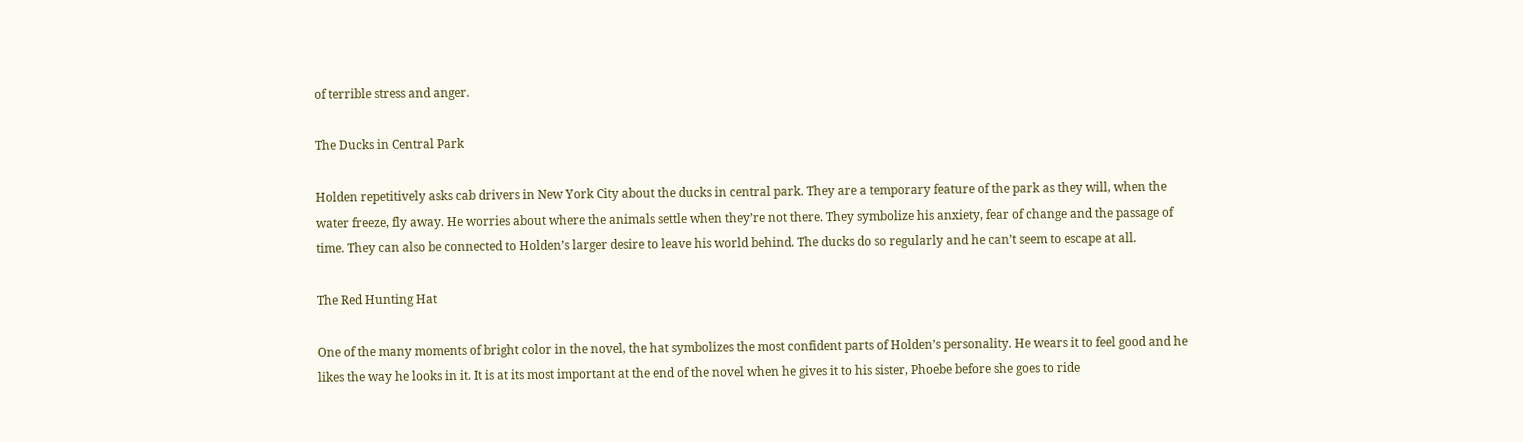of terrible stress and anger.

The Ducks in Central Park

Holden repetitively asks cab drivers in New York City about the ducks in central park. They are a temporary feature of the park as they will, when the water freeze, fly away. He worries about where the animals settle when they’re not there. They symbolize his anxiety, fear of change and the passage of time. They can also be connected to Holden’s larger desire to leave his world behind. The ducks do so regularly and he can’t seem to escape at all.

The Red Hunting Hat

One of the many moments of bright color in the novel, the hat symbolizes the most confident parts of Holden’s personality. He wears it to feel good and he likes the way he looks in it. It is at its most important at the end of the novel when he gives it to his sister, Phoebe before she goes to ride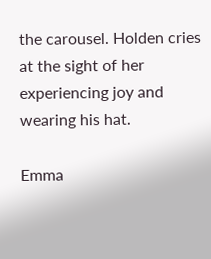the carousel. Holden cries at the sight of her experiencing joy and wearing his hat.

Emma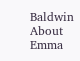Baldwin
About Emma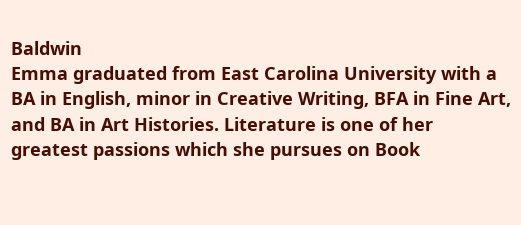Baldwin
Emma graduated from East Carolina University with a BA in English, minor in Creative Writing, BFA in Fine Art, and BA in Art Histories. Literature is one of her greatest passions which she pursues on Book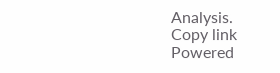Analysis.
Copy link
Powered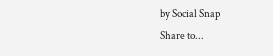by Social Snap
Share to...